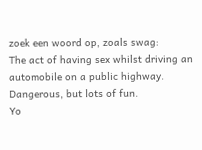zoek een woord op, zoals swag:
The act of having sex whilst driving an automobile on a public highway. Dangerous, but lots of fun.
Yo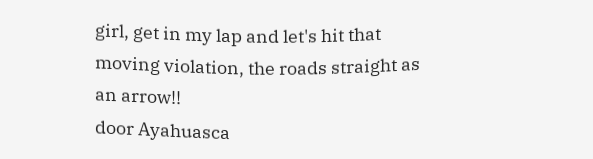girl, get in my lap and let's hit that moving violation, the roads straight as an arrow!!
door Ayahuasca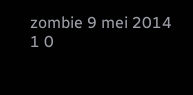zombie 9 mei 2014
1 0